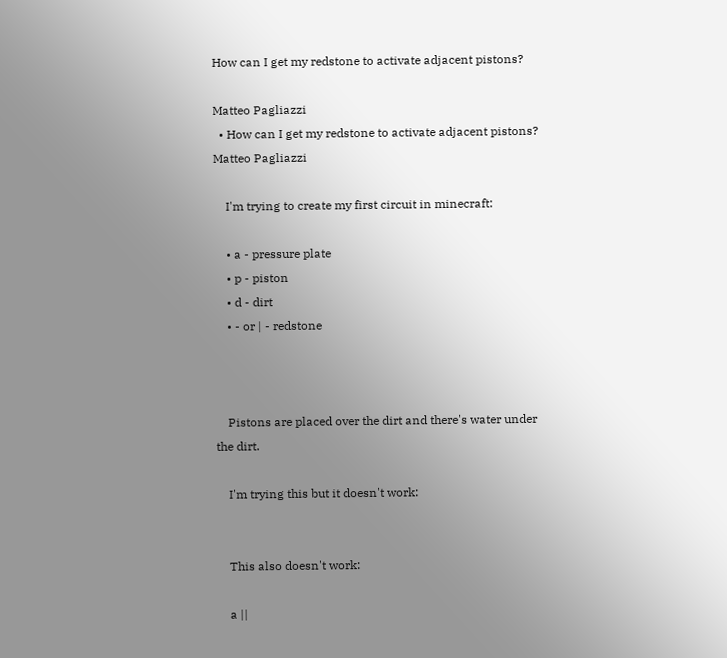How can I get my redstone to activate adjacent pistons?

Matteo Pagliazzi
  • How can I get my redstone to activate adjacent pistons? Matteo Pagliazzi

    I'm trying to create my first circuit in minecraft:

    • a - pressure plate
    • p - piston
    • d - dirt
    • - or | - redstone



    Pistons are placed over the dirt and there's water under the dirt.

    I'm trying this but it doesn't work:


    This also doesn't work:

    a ||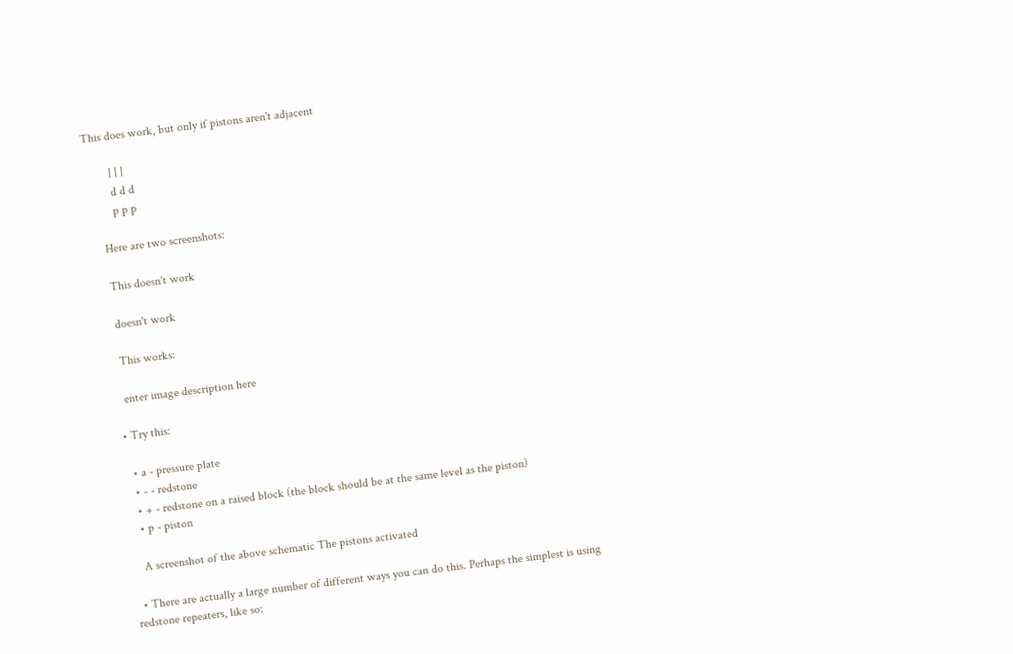This does work, but only if pistons aren't adjacent

        | | |
        d d d
        p p p

    Here are two screenshots:

    This doesn't work

    doesn't work

    This works:

    enter image description here

  • Try this:

    • a - pressure plate
    • - - redstone
    • + - redstone on a raised block (the block should be at the same level as the piston)
    • p - piston

    A screenshot of the above schematic The pistons activated

  • There are actually a large number of different ways you can do this. Perhaps the simplest is using redstone repeaters, like so: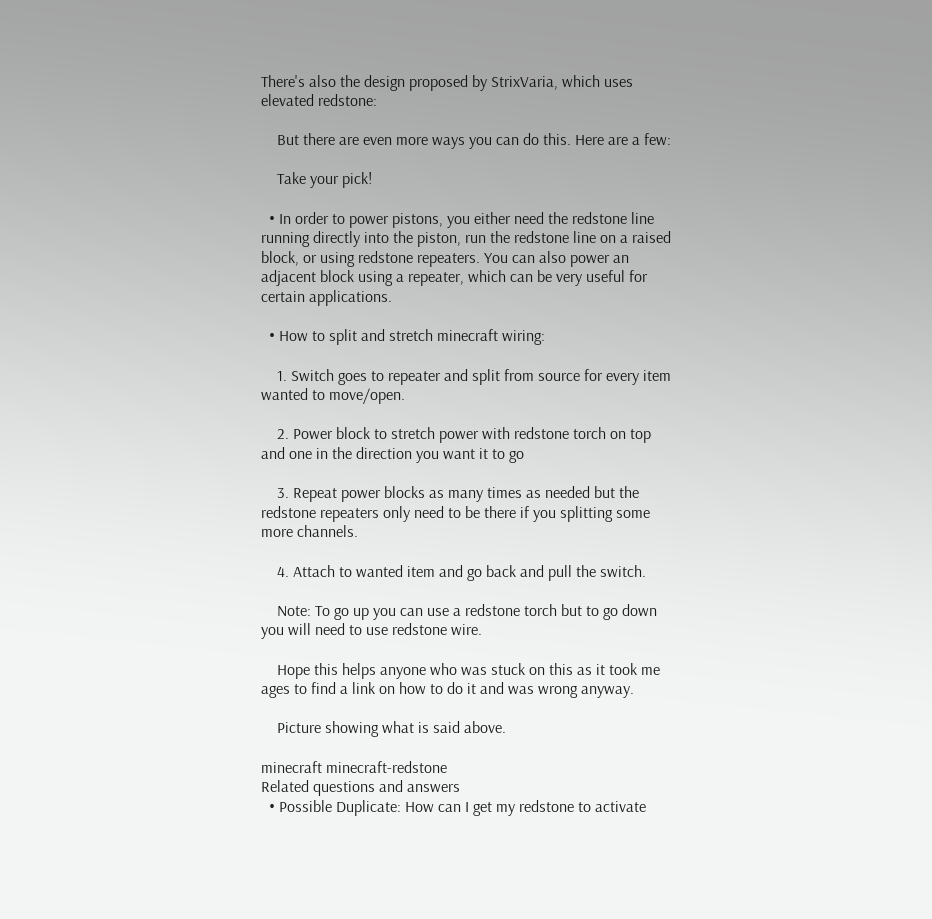There's also the design proposed by StrixVaria, which uses elevated redstone:

    But there are even more ways you can do this. Here are a few:

    Take your pick!

  • In order to power pistons, you either need the redstone line running directly into the piston, run the redstone line on a raised block, or using redstone repeaters. You can also power an adjacent block using a repeater, which can be very useful for certain applications.

  • How to split and stretch minecraft wiring:

    1. Switch goes to repeater and split from source for every item wanted to move/open.

    2. Power block to stretch power with redstone torch on top and one in the direction you want it to go

    3. Repeat power blocks as many times as needed but the redstone repeaters only need to be there if you splitting some more channels.

    4. Attach to wanted item and go back and pull the switch.

    Note: To go up you can use a redstone torch but to go down you will need to use redstone wire.

    Hope this helps anyone who was stuck on this as it took me ages to find a link on how to do it and was wrong anyway.

    Picture showing what is said above.

minecraft minecraft-redstone
Related questions and answers
  • Possible Duplicate: How can I get my redstone to activate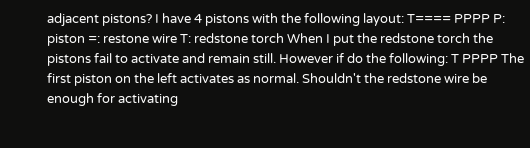adjacent pistons? I have 4 pistons with the following layout: T==== PPPP P: piston =: restone wire T: redstone torch When I put the redstone torch the pistons fail to activate and remain still. However if do the following: T PPPP The first piston on the left activates as normal. Shouldn't the redstone wire be enough for activating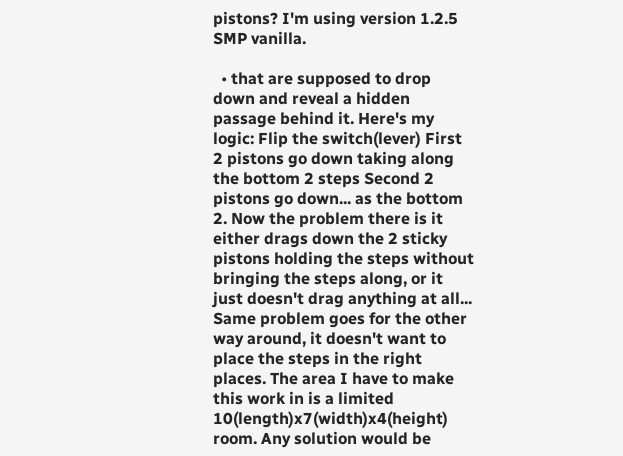pistons? I'm using version 1.2.5 SMP vanilla.

  • that are supposed to drop down and reveal a hidden passage behind it. Here's my logic: Flip the switch(lever) First 2 pistons go down taking along the bottom 2 steps Second 2 pistons go down... as the bottom 2. Now the problem there is it either drags down the 2 sticky pistons holding the steps without bringing the steps along, or it just doesn't drag anything at all... Same problem goes for the other way around, it doesn't want to place the steps in the right places. The area I have to make this work in is a limited 10(length)x7(width)x4(height) room. Any solution would be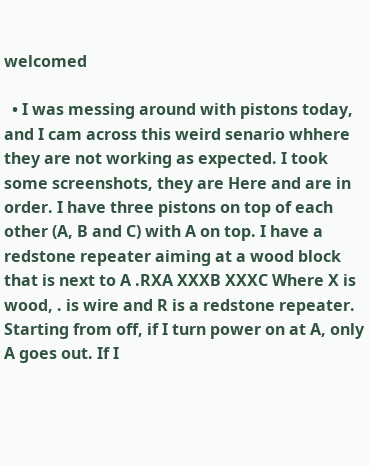welcomed

  • I was messing around with pistons today, and I cam across this weird senario whhere they are not working as expected. I took some screenshots, they are Here and are in order. I have three pistons on top of each other (A, B and C) with A on top. I have a redstone repeater aiming at a wood block that is next to A .RXA XXXB XXXC Where X is wood, . is wire and R is a redstone repeater. Starting from off, if I turn power on at A, only A goes out. If I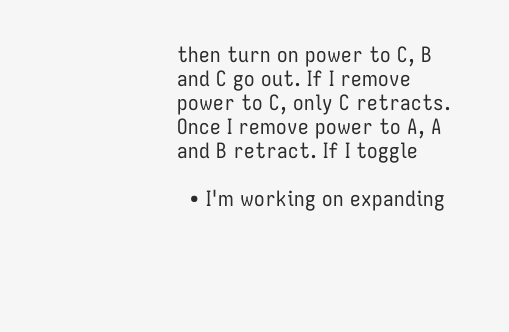then turn on power to C, B and C go out. If I remove power to C, only C retracts. Once I remove power to A, A and B retract. If I toggle

  • I'm working on expanding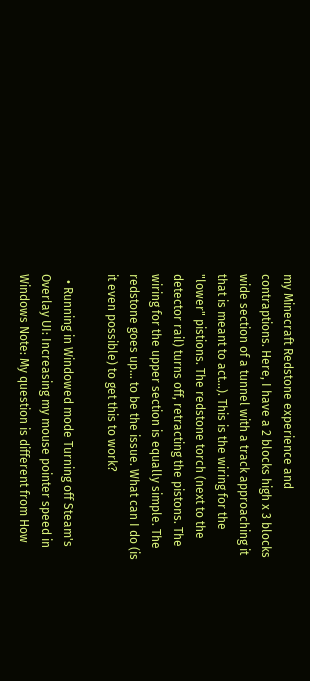my Minecraft Redstone experience and contraptions. Here, I have a 2 blocks high x 3 blocks wide section of a tunnel with a track approaching it that is meant to act...). This is the wiring for the "lower" pistions. The redstone torch (next to the detector rail) turns off, retracting the pistons. The wiring for the upper section is equally simple. The redstone goes up... to be the issue. What can I do (is it even possible) to get this to work?

  • Running in Windowed mode Turning off Steam's Overlay UI: Increasing my mouse pointer speed in Windows Note: My question is different from How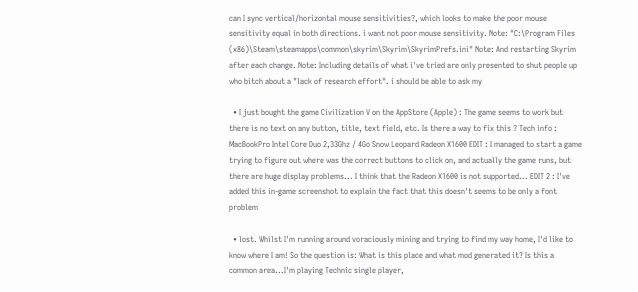can I sync vertical/horizontal mouse sensitivities?, which looks to make the poor mouse sensitivity equal in both directions. i want not poor mouse sensitivity. Note: "C:\Program Files (x86)\Steam\steamapps\common\skyrim\Skyrim\SkyrimPrefs.ini" Note: And restarting Skyrim after each change. Note: Including details of what i've tried are only presented to shut people up who bitch about a "lack of research effort". i should be able to ask my

  • I just bought the game Civilization V on the AppStore (Apple) : The game seems to work but there is no text on any button, title, text field, etc. Is there a way to fix this ? Tech info : MacBookPro Intel Core Duo 2,33Ghz / 4Go Snow Leopard Radeon X1600 EDIT : I managed to start a game trying to figure out where was the correct buttons to click on, and actually the game runs, but there are huge display problems... I think that the Radeon X1600 is not supported... EDIT 2 : I've added this in-game screenshot to explain the fact that this doesn't seems to be only a font problem

  • lost. Whilst I'm running around voraciously mining and trying to find my way home, I'd like to know where I am! So the question is: What is this place and what mod generated it? Is this a common area...I'm playing Technic single player,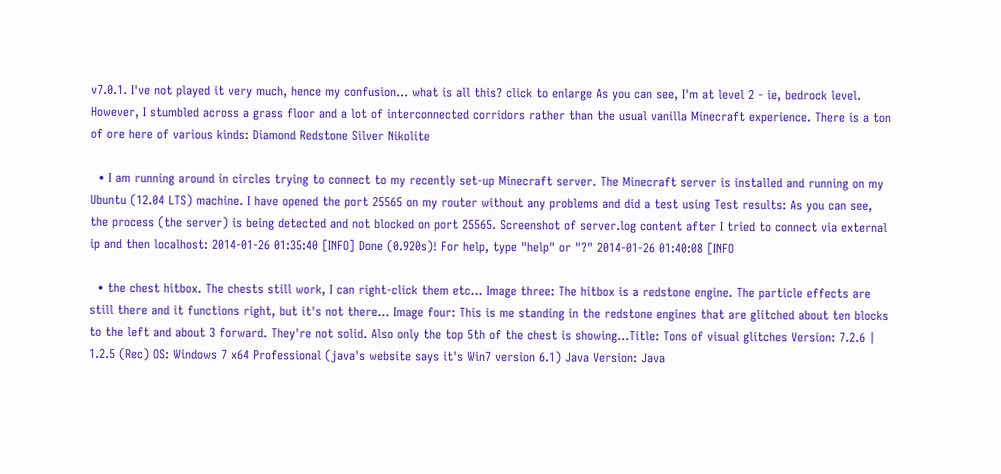v7.0.1. I've not played it very much, hence my confusion... what is all this? click to enlarge As you can see, I'm at level 2 - ie, bedrock level. However, I stumbled across a grass floor and a lot of interconnected corridors rather than the usual vanilla Minecraft experience. There is a ton of ore here of various kinds: Diamond Redstone Silver Nikolite

  • I am running around in circles trying to connect to my recently set-up Minecraft server. The Minecraft server is installed and running on my Ubuntu (12.04 LTS) machine. I have opened the port 25565 on my router without any problems and did a test using Test results: As you can see, the process (the server) is being detected and not blocked on port 25565. Screenshot of server.log content after I tried to connect via external ip and then localhost: 2014-01-26 01:35:40 [INFO] Done (0.920s)! For help, type "help" or "?" 2014-01-26 01:40:08 [INFO

  • the chest hitbox. The chests still work, I can right-click them etc... Image three: The hitbox is a redstone engine. The particle effects are still there and it functions right, but it's not there... Image four: This is me standing in the redstone engines that are glitched about ten blocks to the left and about 3 forward. They're not solid. Also only the top 5th of the chest is showing...Title: Tons of visual glitches Version: 7.2.6 | 1.2.5 (Rec) OS: Windows 7 x64 Professional (java's website says it's Win7 version 6.1) Java Version: Java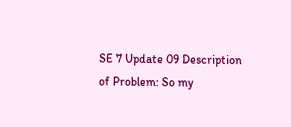SE 7 Update 09 Description of Problem: So my